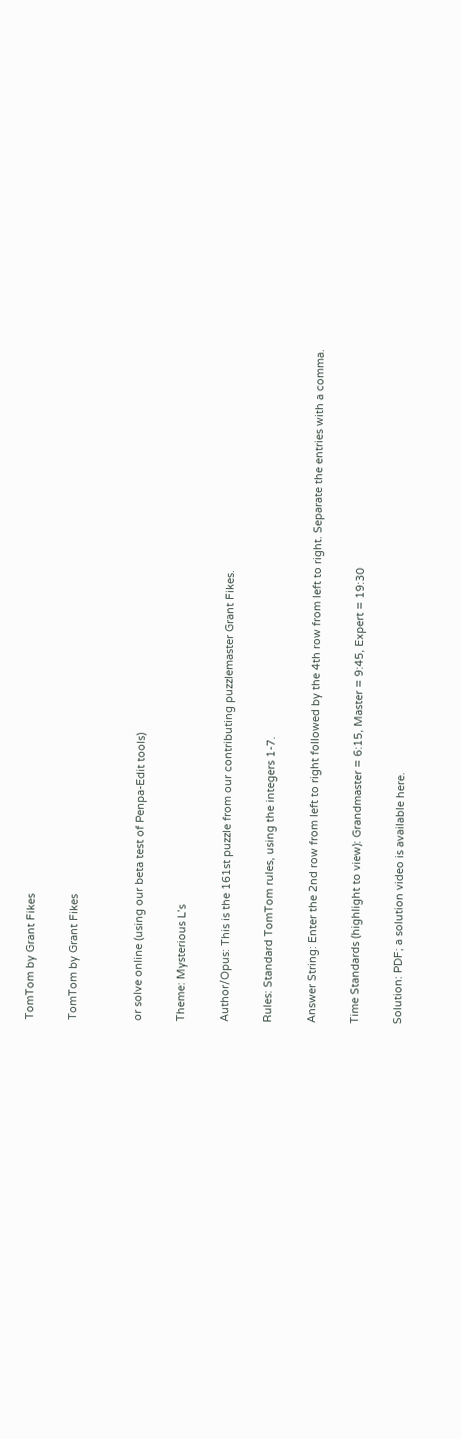TomTom by Grant Fikes

TomTom by Grant Fikes


or solve online (using our beta test of Penpa-Edit tools)

Theme: Mysterious L’s

Author/Opus: This is the 161st puzzle from our contributing puzzlemaster Grant Fikes.

Rules: Standard TomTom rules, using the integers 1-7.

Answer String: Enter the 2nd row from left to right followed by the 4th row from left to right. Separate the entries with a comma.

Time Standards (highlight to view): Grandmaster = 6:15, Master = 9:45, Expert = 19:30

Solution: PDF; a solution video is available here.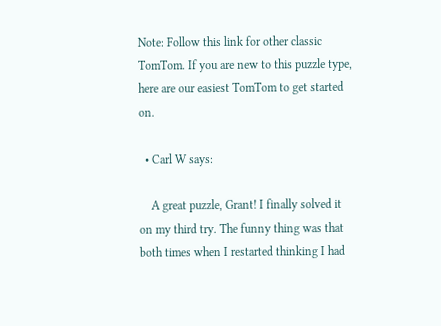Note: Follow this link for other classic TomTom. If you are new to this puzzle type, here are our easiest TomTom to get started on.

  • Carl W says:

    A great puzzle, Grant! I finally solved it on my third try. The funny thing was that both times when I restarted thinking I had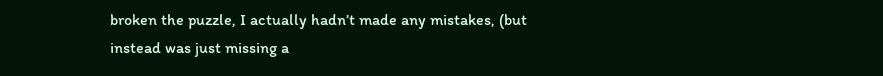broken the puzzle, I actually hadn’t made any mistakes, (but instead was just missing a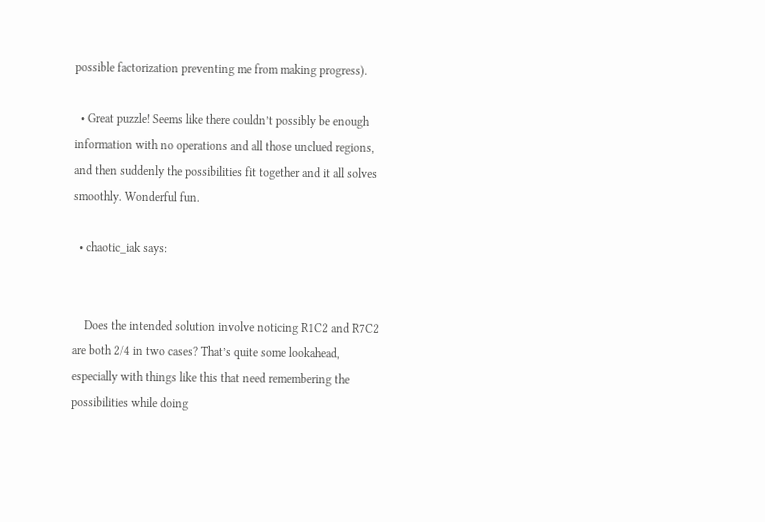possible factorization preventing me from making progress).

  • Great puzzle! Seems like there couldn’t possibly be enough information with no operations and all those unclued regions, and then suddenly the possibilities fit together and it all solves smoothly. Wonderful fun.

  • chaotic_iak says:


    Does the intended solution involve noticing R1C2 and R7C2 are both 2/4 in two cases? That’s quite some lookahead, especially with things like this that need remembering the possibilities while doing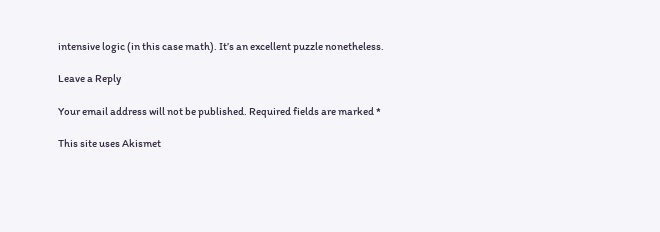intensive logic (in this case math). It’s an excellent puzzle nonetheless.

Leave a Reply

Your email address will not be published. Required fields are marked *

This site uses Akismet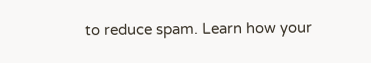to reduce spam. Learn how your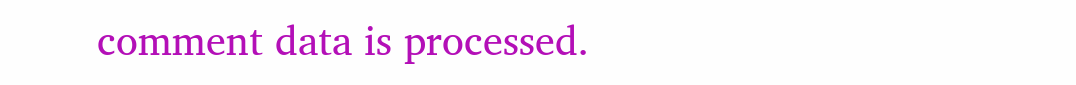comment data is processed.